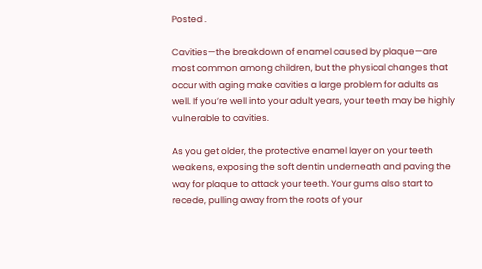Posted .

Cavities—the breakdown of enamel caused by plaque—are most common among children, but the physical changes that occur with aging make cavities a large problem for adults as well. If you’re well into your adult years, your teeth may be highly vulnerable to cavities.

As you get older, the protective enamel layer on your teeth weakens, exposing the soft dentin underneath and paving the way for plaque to attack your teeth. Your gums also start to recede, pulling away from the roots of your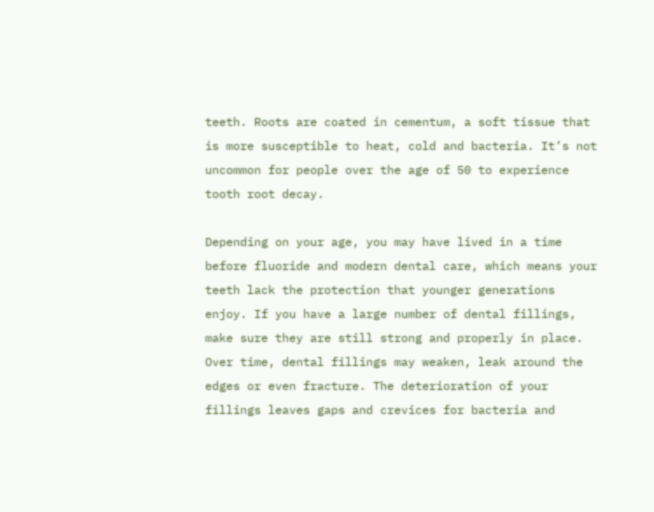teeth. Roots are coated in cementum, a soft tissue that is more susceptible to heat, cold and bacteria. It’s not uncommon for people over the age of 50 to experience tooth root decay.

Depending on your age, you may have lived in a time before fluoride and modern dental care, which means your teeth lack the protection that younger generations enjoy. If you have a large number of dental fillings, make sure they are still strong and properly in place. Over time, dental fillings may weaken, leak around the edges or even fracture. The deterioration of your fillings leaves gaps and crevices for bacteria and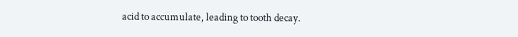acid to accumulate, leading to tooth decay.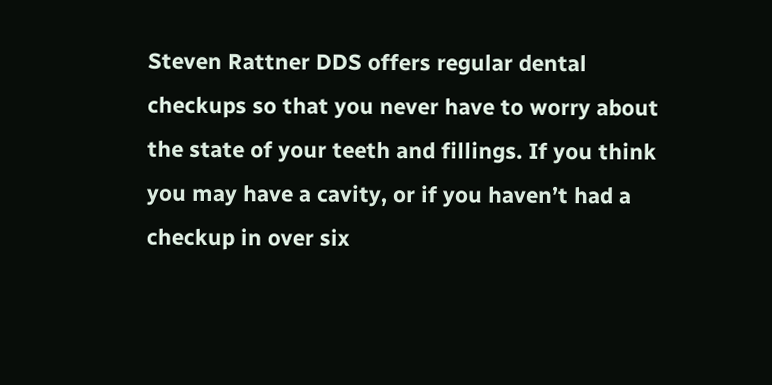Steven Rattner DDS offers regular dental checkups so that you never have to worry about the state of your teeth and fillings. If you think you may have a cavity, or if you haven’t had a checkup in over six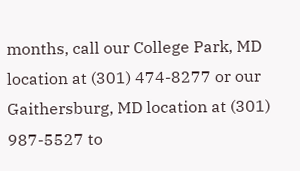months, call our College Park, MD location at (301) 474-8277 or our Gaithersburg, MD location at (301) 987-5527 to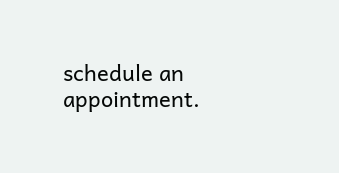schedule an appointment.